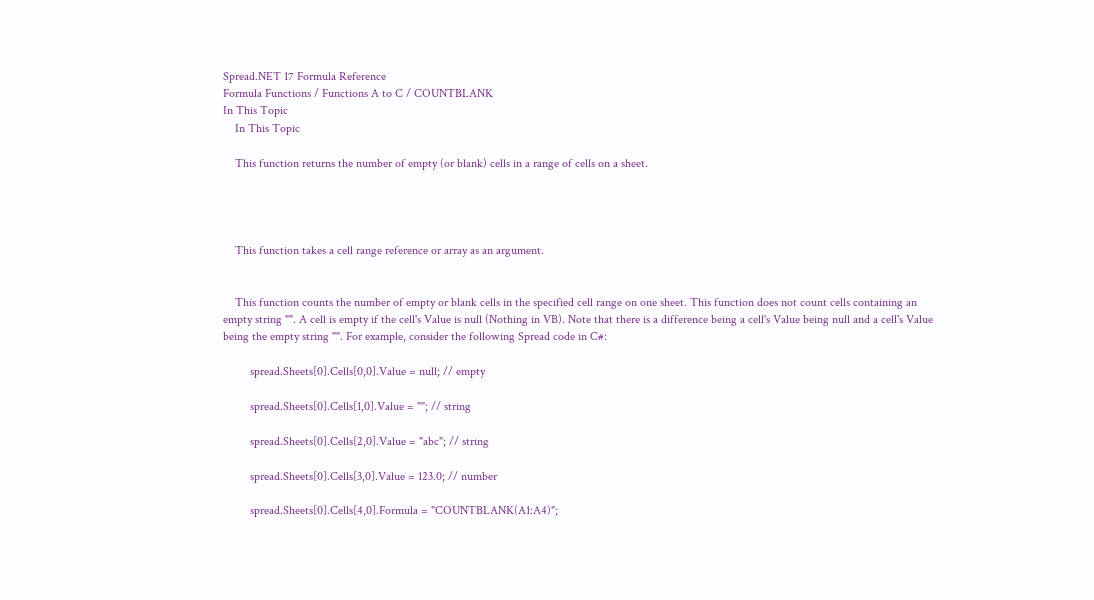Spread.NET 17 Formula Reference
Formula Functions / Functions A to C / COUNTBLANK
In This Topic
    In This Topic

    This function returns the number of empty (or blank) cells in a range of cells on a sheet.




    This function takes a cell range reference or array as an argument.


    This function counts the number of empty or blank cells in the specified cell range on one sheet. This function does not count cells containing an empty string "". A cell is empty if the cell's Value is null (Nothing in VB). Note that there is a difference being a cell's Value being null and a cell's Value being the empty string "". For example, consider the following Spread code in C#:

         spread.Sheets[0].Cells[0,0].Value = null; // empty

         spread.Sheets[0].Cells[1,0].Value = ""; // string

         spread.Sheets[0].Cells[2,0].Value = "abc"; // string

         spread.Sheets[0].Cells[3,0].Value = 123.0; // number

         spread.Sheets[0].Cells[4,0].Formula = "COUNTBLANK(A1:A4)";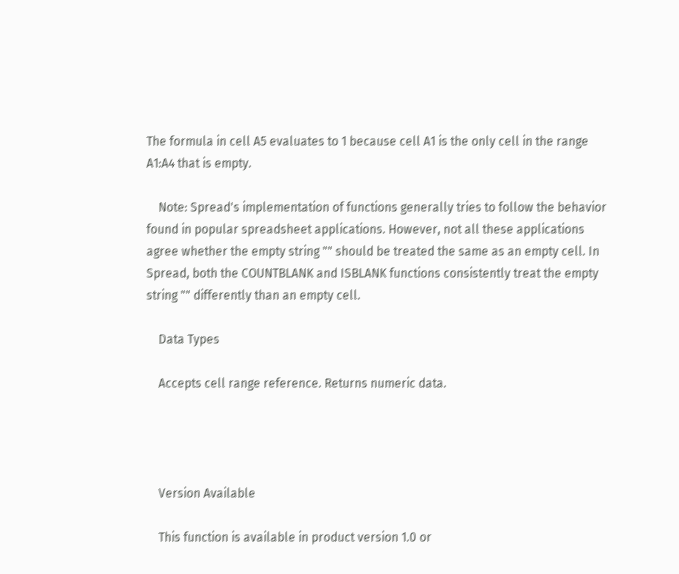The formula in cell A5 evaluates to 1 because cell A1 is the only cell in the range A1:A4 that is empty.

    Note: Spread's implementation of functions generally tries to follow the behavior found in popular spreadsheet applications. However, not all these applications agree whether the empty string "" should be treated the same as an empty cell. In Spread, both the COUNTBLANK and ISBLANK functions consistently treat the empty string "" differently than an empty cell.

    Data Types

    Accepts cell range reference. Returns numeric data.




    Version Available

    This function is available in product version 1.0 or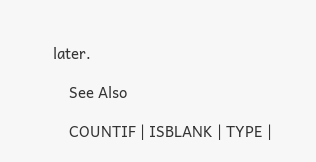later.

    See Also

    COUNTIF | ISBLANK | TYPE |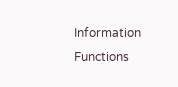Information Functions